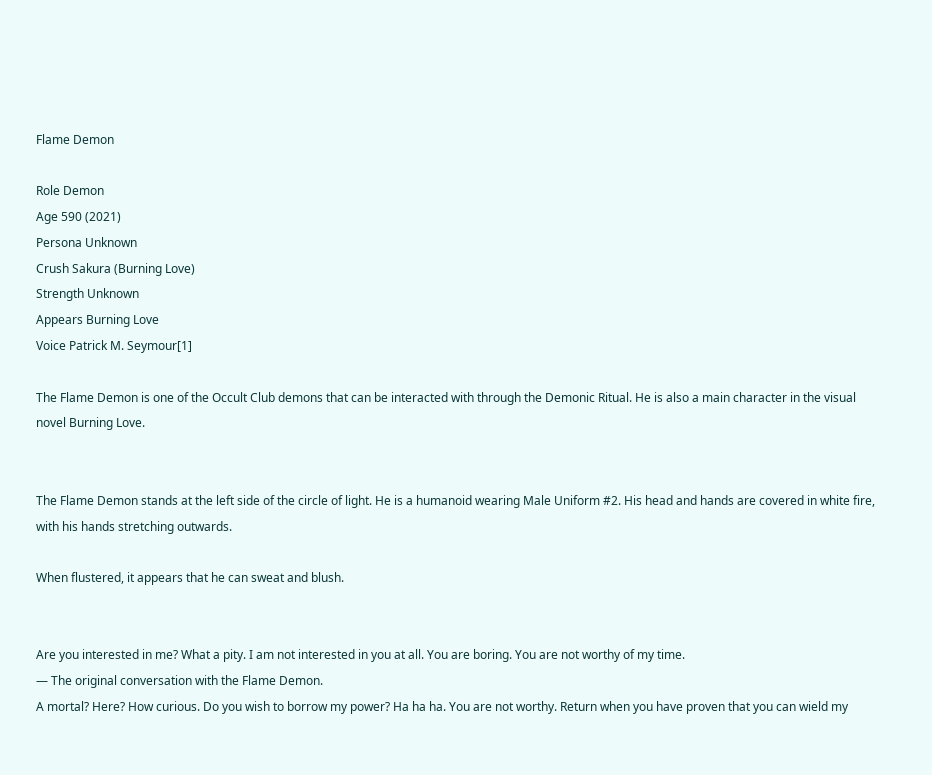Flame Demon

Role Demon
Age 590 (2021)
Persona Unknown
Crush Sakura (Burning Love)
Strength Unknown
Appears Burning Love
Voice Patrick M. Seymour[1]

The Flame Demon is one of the Occult Club demons that can be interacted with through the Demonic Ritual. He is also a main character in the visual novel Burning Love.


The Flame Demon stands at the left side of the circle of light. He is a humanoid wearing Male Uniform #2. His head and hands are covered in white fire, with his hands stretching outwards.

When flustered, it appears that he can sweat and blush.


Are you interested in me? What a pity. I am not interested in you at all. You are boring. You are not worthy of my time.
— The original conversation with the Flame Demon.
A mortal? Here? How curious. Do you wish to borrow my power? Ha ha ha. You are not worthy. Return when you have proven that you can wield my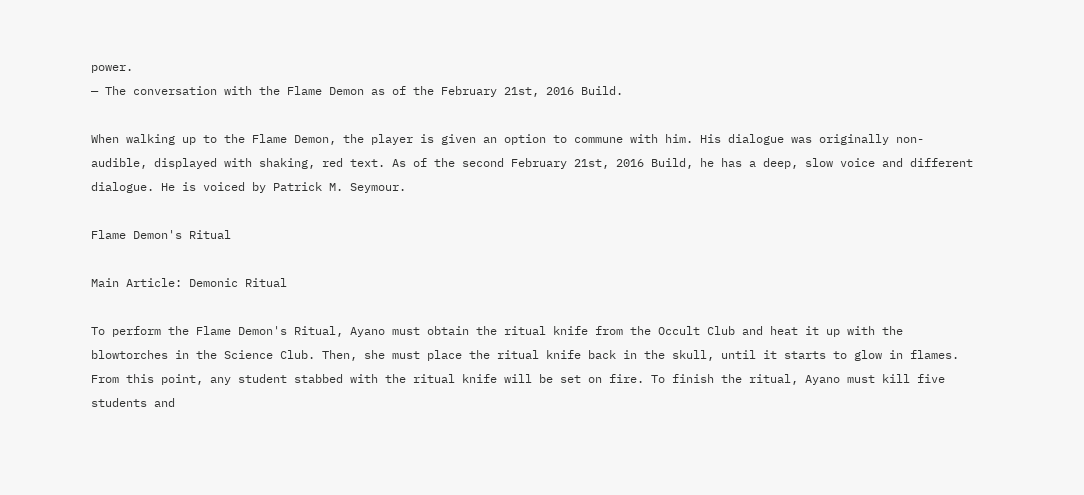power.
— The conversation with the Flame Demon as of the February 21st, 2016 Build.

When walking up to the Flame Demon, the player is given an option to commune with him. His dialogue was originally non-audible, displayed with shaking, red text. As of the second February 21st, 2016 Build, he has a deep, slow voice and different dialogue. He is voiced by Patrick M. Seymour.

Flame Demon's Ritual

Main Article: Demonic Ritual

To perform the Flame Demon's Ritual, Ayano must obtain the ritual knife from the Occult Club and heat it up with the blowtorches in the Science Club. Then, she must place the ritual knife back in the skull, until it starts to glow in flames. From this point, any student stabbed with the ritual knife will be set on fire. To finish the ritual, Ayano must kill five students and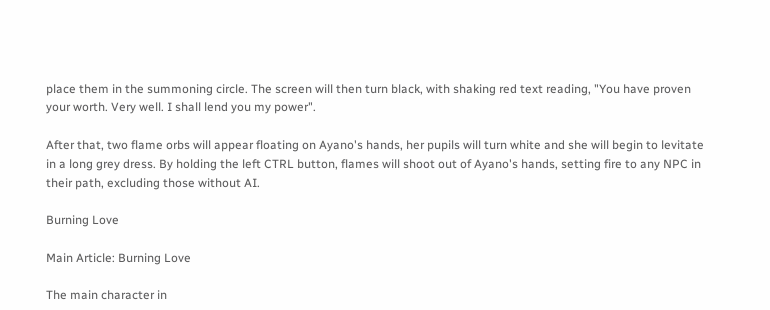place them in the summoning circle. The screen will then turn black, with shaking red text reading, "You have proven your worth. Very well. I shall lend you my power".

After that, two flame orbs will appear floating on Ayano's hands, her pupils will turn white and she will begin to levitate in a long grey dress. By holding the left CTRL button, flames will shoot out of Ayano's hands, setting fire to any NPC in their path, excluding those without AI.

Burning Love

Main Article: Burning Love

The main character in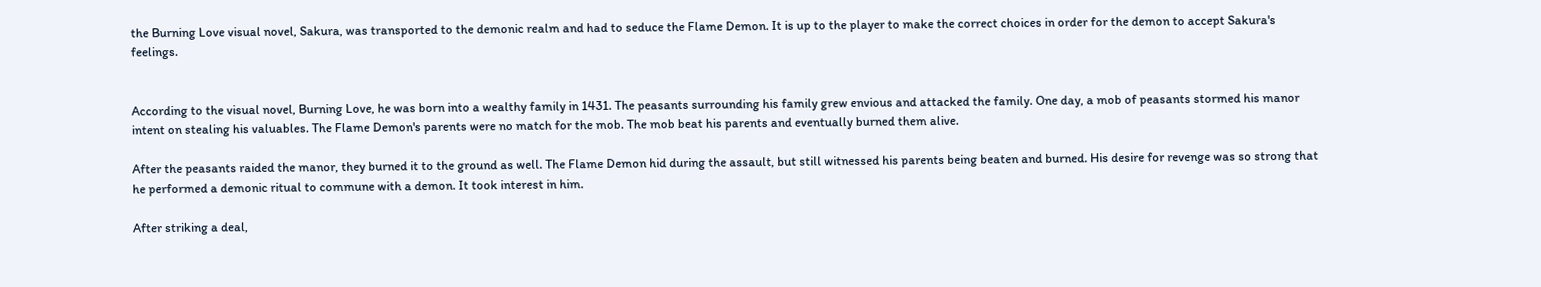the Burning Love visual novel, Sakura, was transported to the demonic realm and had to seduce the Flame Demon. It is up to the player to make the correct choices in order for the demon to accept Sakura's feelings.


According to the visual novel, Burning Love, he was born into a wealthy family in 1431. The peasants surrounding his family grew envious and attacked the family. One day, a mob of peasants stormed his manor intent on stealing his valuables. The Flame Demon's parents were no match for the mob. The mob beat his parents and eventually burned them alive.

After the peasants raided the manor, they burned it to the ground as well. The Flame Demon hid during the assault, but still witnessed his parents being beaten and burned. His desire for revenge was so strong that he performed a demonic ritual to commune with a demon. It took interest in him.

After striking a deal,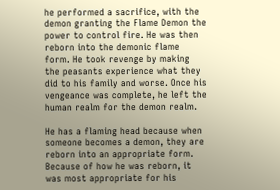he performed a sacrifice, with the demon granting the Flame Demon the power to control fire. He was then reborn into the demonic flame form. He took revenge by making the peasants experience what they did to his family and worse. Once his vengeance was complete, he left the human realm for the demon realm.

He has a flaming head because when someone becomes a demon, they are reborn into an appropriate form. Because of how he was reborn, it was most appropriate for his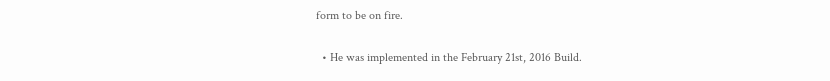form to be on fire.


  • He was implemented in the February 21st, 2016 Build.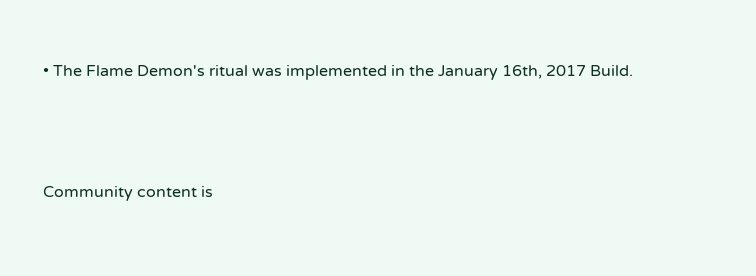• The Flame Demon's ritual was implemented in the January 16th, 2017 Build.



Community content is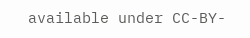available under CC-BY-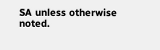SA unless otherwise noted.